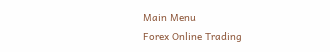Main Menu
Forex Online Trading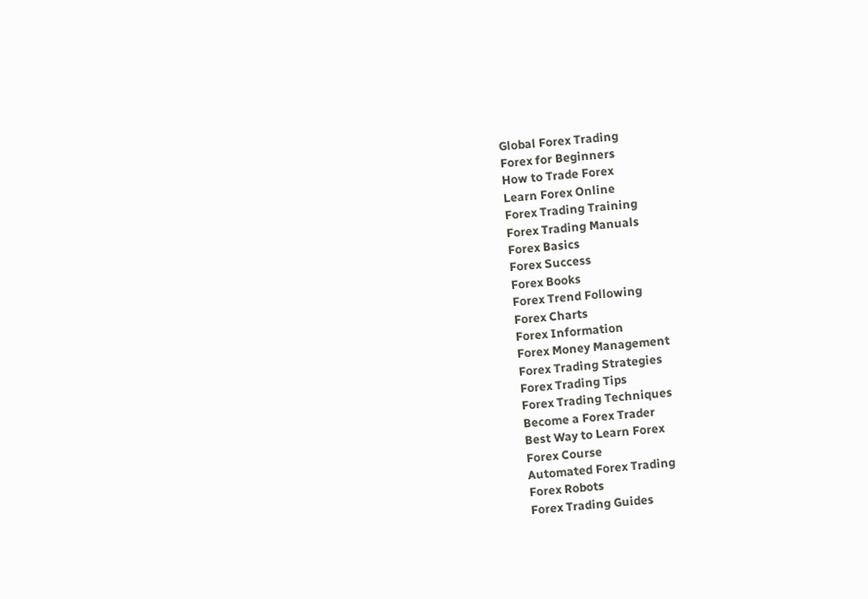Global Forex Trading
Forex for Beginners
How to Trade Forex
Learn Forex Online
Forex Trading Training
Forex Trading Manuals
Forex Basics
Forex Success
Forex Books
Forex Trend Following
Forex Charts
Forex Information
Forex Money Management
Forex Trading Strategies
Forex Trading Tips
Forex Trading Techniques
Become a Forex Trader
Best Way to Learn Forex
Forex Course
Automated Forex Trading
Forex Robots
Forex Trading Guides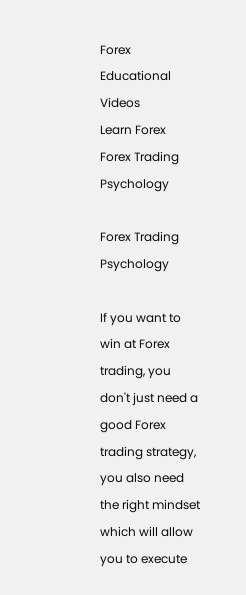Forex Educational Videos
Learn Forex
Forex Trading Psychology

Forex Trading Psychology

If you want to win at Forex trading, you don't just need a good Forex trading strategy, you also need the right mindset which will allow you to execute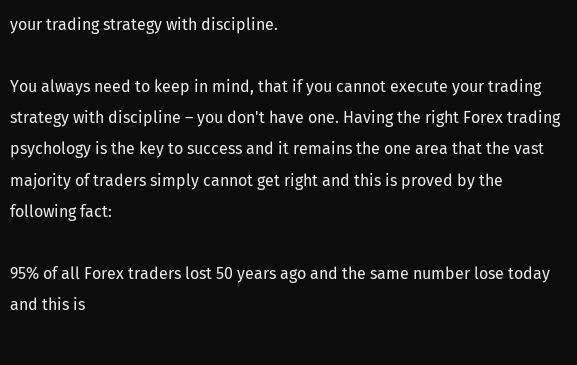your trading strategy with discipline.

You always need to keep in mind, that if you cannot execute your trading strategy with discipline – you don't have one. Having the right Forex trading psychology is the key to success and it remains the one area that the vast majority of traders simply cannot get right and this is proved by the following fact:

95% of all Forex traders lost 50 years ago and the same number lose today and this is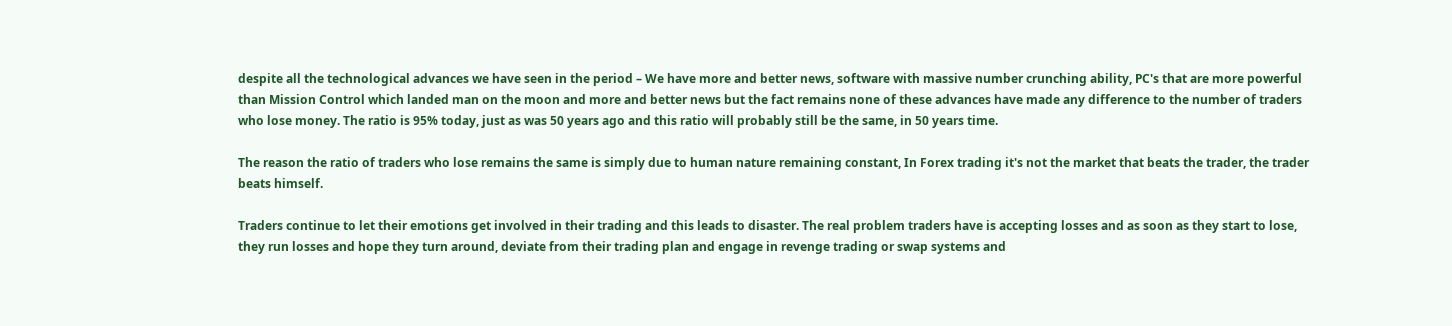despite all the technological advances we have seen in the period – We have more and better news, software with massive number crunching ability, PC's that are more powerful than Mission Control which landed man on the moon and more and better news but the fact remains none of these advances have made any difference to the number of traders who lose money. The ratio is 95% today, just as was 50 years ago and this ratio will probably still be the same, in 50 years time.

The reason the ratio of traders who lose remains the same is simply due to human nature remaining constant, In Forex trading it's not the market that beats the trader, the trader beats himself.

Traders continue to let their emotions get involved in their trading and this leads to disaster. The real problem traders have is accepting losses and as soon as they start to lose, they run losses and hope they turn around, deviate from their trading plan and engage in revenge trading or swap systems and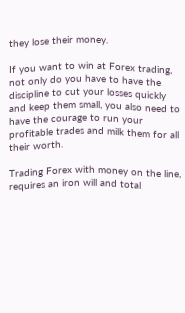they lose their money.

If you want to win at Forex trading, not only do you have to have the discipline to cut your losses quickly and keep them small, you also need to have the courage to run your profitable trades and milk them for all their worth.

Trading Forex with money on the line, requires an iron will and total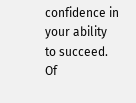confidence in your ability to succeed. Of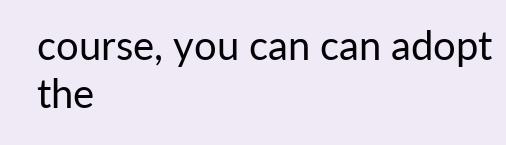course, you can can adopt the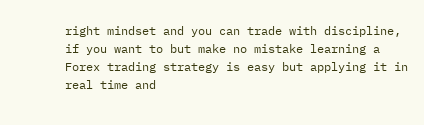right mindset and you can trade with discipline, if you want to but make no mistake learning a Forex trading strategy is easy but applying it in real time and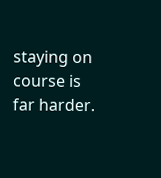staying on course is far harder.